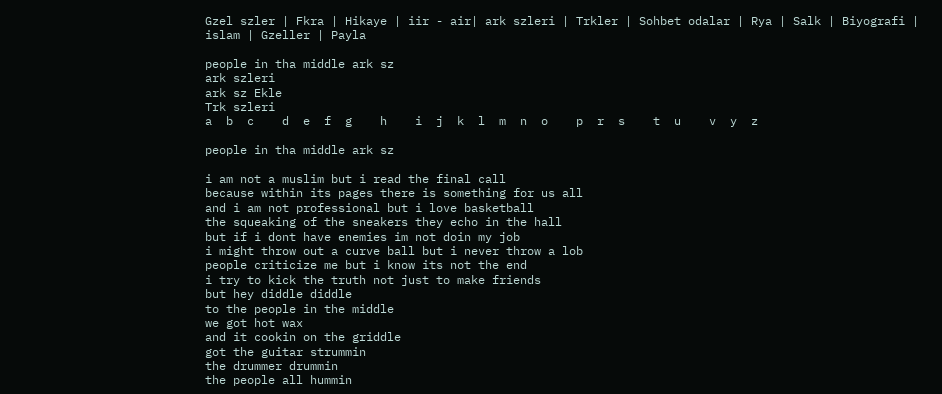Gzel szler | Fkra | Hikaye | iir - air| ark szleri | Trkler | Sohbet odalar | Rya | Salk | Biyografi | islam | Gzeller | Payla

people in tha middle ark sz
ark szleri
ark sz Ekle
Trk szleri
a  b  c    d  e  f  g    h    i  j  k  l  m  n  o    p  r  s    t  u    v  y  z

people in tha middle ark sz

i am not a muslim but i read the final call
because within its pages there is something for us all
and i am not professional but i love basketball
the squeaking of the sneakers they echo in the hall
but if i dont have enemies im not doin my job
i might throw out a curve ball but i never throw a lob
people criticize me but i know its not the end
i try to kick the truth not just to make friends
but hey diddle diddle
to the people in the middle
we got hot wax
and it cookin on the griddle
got the guitar strummin
the drummer drummin
the people all hummin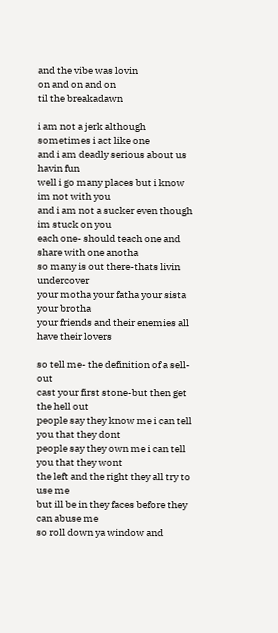and the vibe was lovin
on and on and on
til the breakadawn

i am not a jerk although sometimes i act like one
and i am deadly serious about us havin fun
well i go many places but i know im not with you
and i am not a sucker even though im stuck on you
each one- should teach one and share with one anotha
so many is out there-thats livin undercover
your motha your fatha your sista your brotha
your friends and their enemies all have their lovers

so tell me- the definition of a sell-out
cast your first stone-but then get the hell out
people say they know me i can tell you that they dont
people say they own me i can tell you that they wont
the left and the right they all try to use me
but ill be in they faces before they can abuse me
so roll down ya window and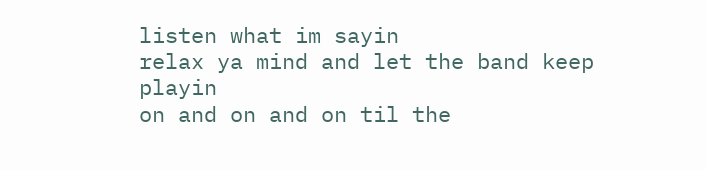listen what im sayin
relax ya mind and let the band keep playin
on and on and on til the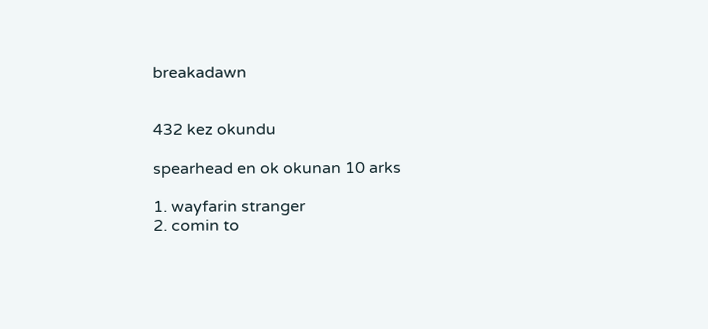breakadawn


432 kez okundu

spearhead en ok okunan 10 arks

1. wayfarin stranger
2. comin to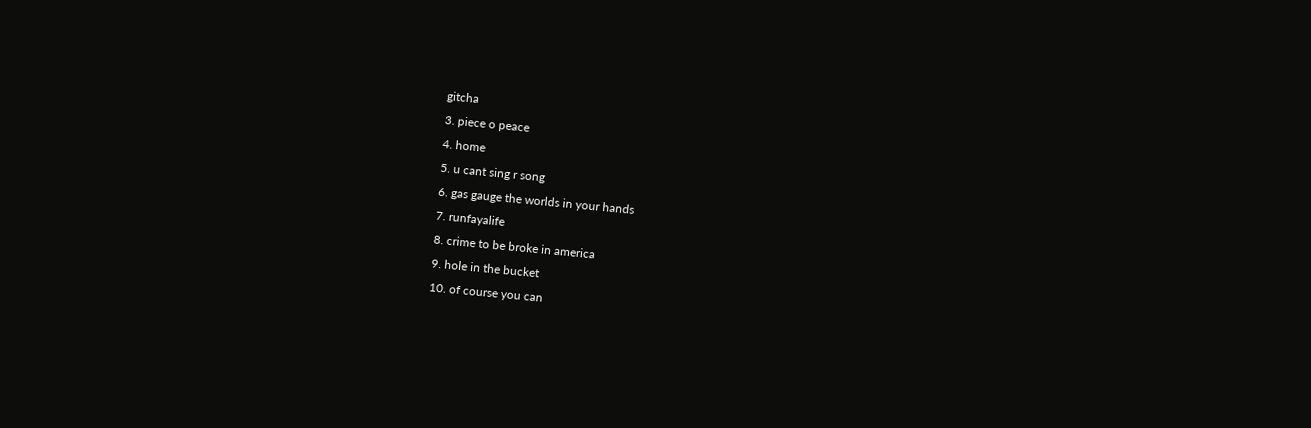gitcha
3. piece o peace
4. home
5. u cant sing r song
6. gas gauge the worlds in your hands
7. runfayalife
8. crime to be broke in america
9. hole in the bucket
10. of course you can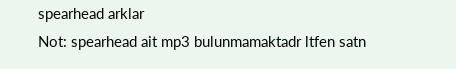spearhead arklar
Not: spearhead ait mp3 bulunmamaktadr ltfen satn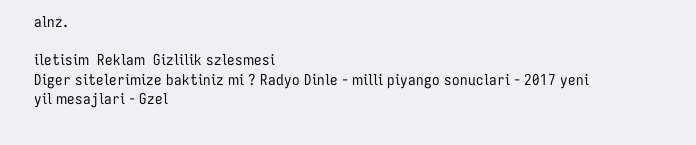alnz.

iletisim  Reklam  Gizlilik szlesmesi
Diger sitelerimize baktiniz mi ? Radyo Dinle - milli piyango sonuclari - 2017 yeni yil mesajlari - Gzel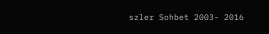szler Sohbet 2003- 2016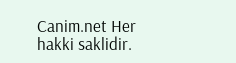Canim.net Her hakki saklidir.